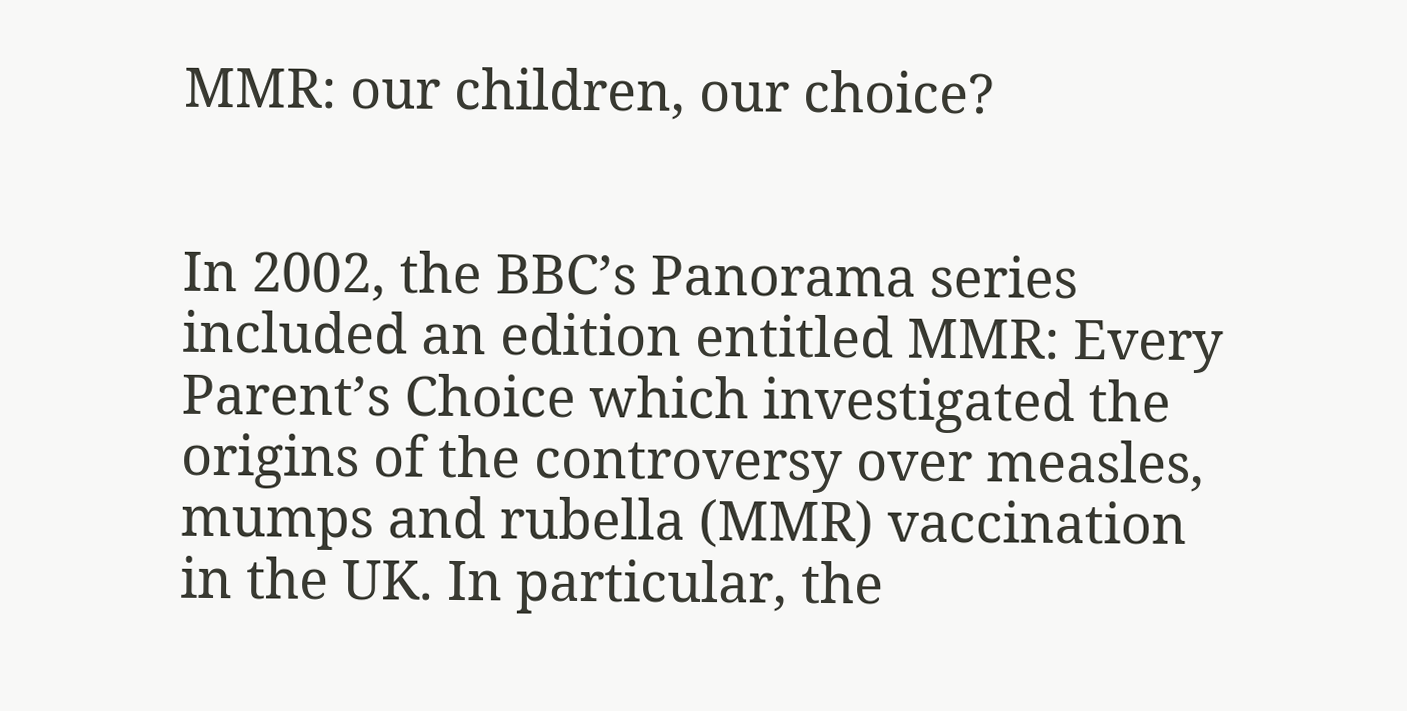MMR: our children, our choice?


In 2002, the BBC’s Panorama series included an edition entitled MMR: Every Parent’s Choice which investigated the origins of the controversy over measles, mumps and rubella (MMR) vaccination in the UK. In particular, the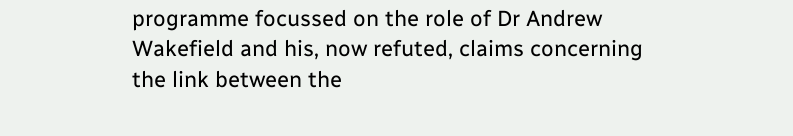programme focussed on the role of Dr Andrew Wakefield and his, now refuted, claims concerning the link between the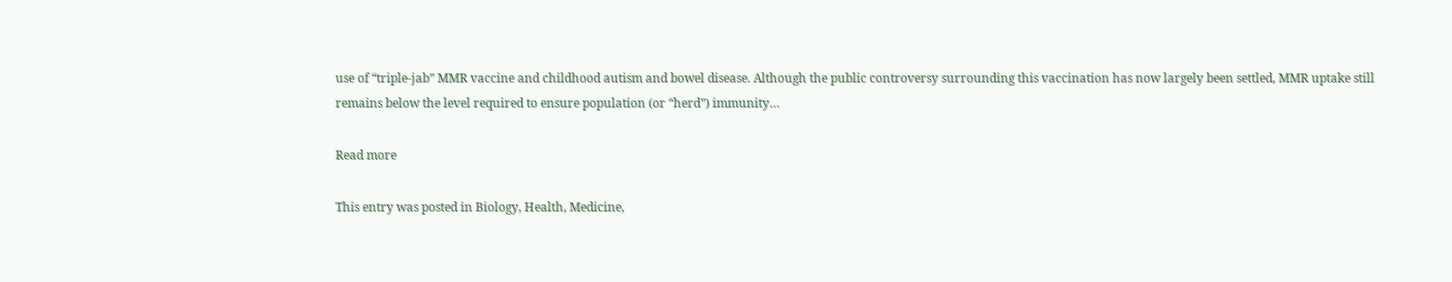use of “triple-jab” MMR vaccine and childhood autism and bowel disease. Although the public controversy surrounding this vaccination has now largely been settled, MMR uptake still remains below the level required to ensure population (or “herd”) immunity…

Read more

This entry was posted in Biology, Health, Medicine,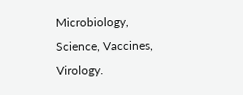Microbiology, Science, Vaccines, Virology.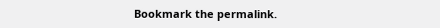Bookmark the permalink.